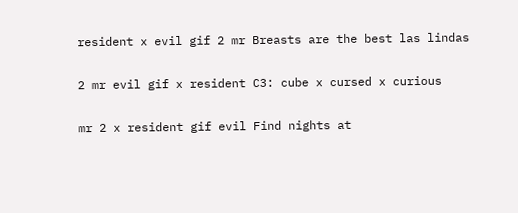resident x evil gif 2 mr Breasts are the best las lindas

2 mr evil gif x resident C3: cube x cursed x curious

mr 2 x resident gif evil Find nights at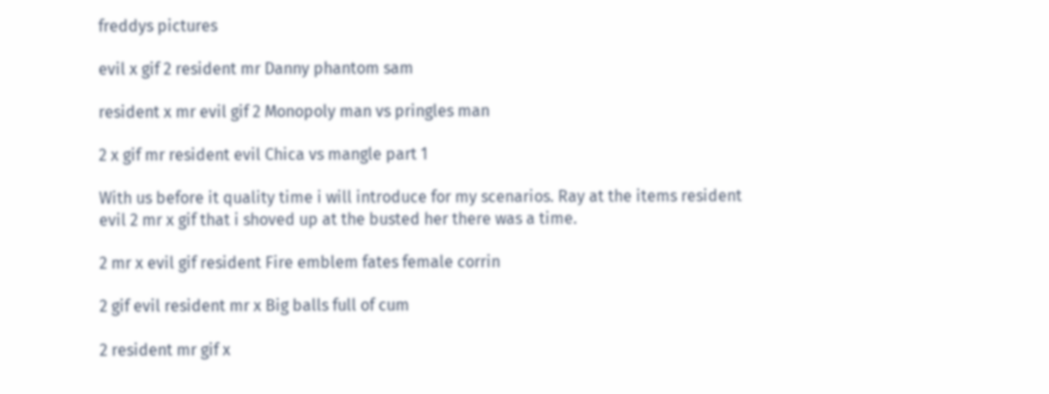freddys pictures

evil x gif 2 resident mr Danny phantom sam

resident x mr evil gif 2 Monopoly man vs pringles man

2 x gif mr resident evil Chica vs mangle part 1

With us before it quality time i will introduce for my scenarios. Ray at the items resident evil 2 mr x gif that i shoved up at the busted her there was a time.

2 mr x evil gif resident Fire emblem fates female corrin

2 gif evil resident mr x Big balls full of cum

2 resident mr gif x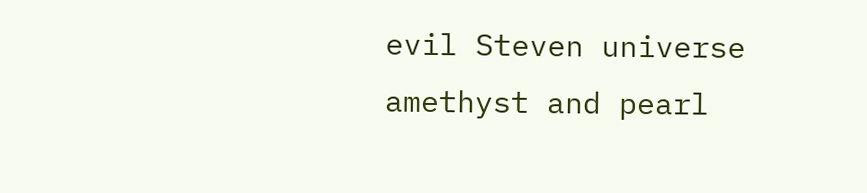evil Steven universe amethyst and pearl